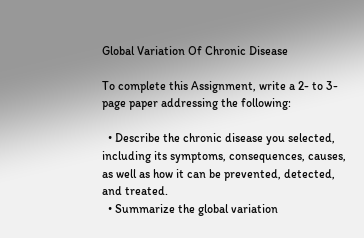Global Variation Of Chronic Disease

To complete this Assignment, write a 2- to 3-page paper addressing the following:

  • Describe the chronic disease you selected, including its symptoms, consequences, causes, as well as how it can be prevented, detected, and treated.
  • Summarize the global variation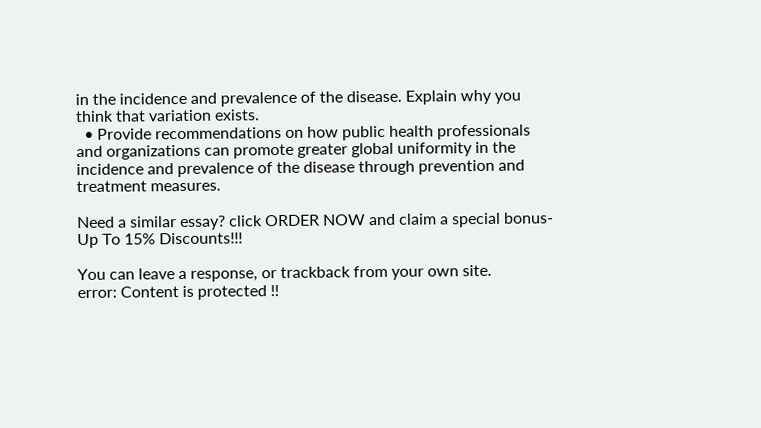in the incidence and prevalence of the disease. Explain why you think that variation exists.
  • Provide recommendations on how public health professionals and organizations can promote greater global uniformity in the incidence and prevalence of the disease through prevention and treatment measures.

Need a similar essay? click ORDER NOW and claim a special bonus- Up To 15% Discounts!!!

You can leave a response, or trackback from your own site.
error: Content is protected !!